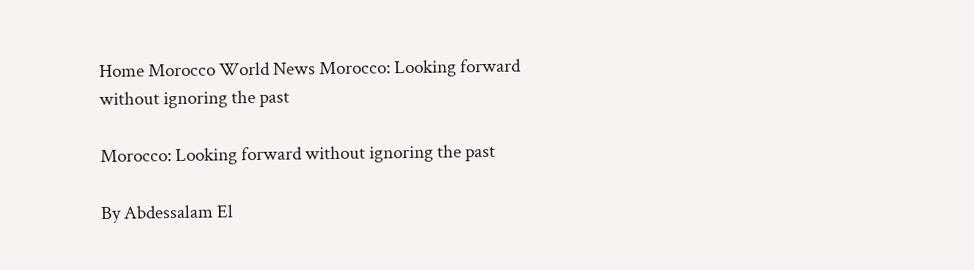Home Morocco World News Morocco: Looking forward without ignoring the past

Morocco: Looking forward without ignoring the past

By Abdessalam El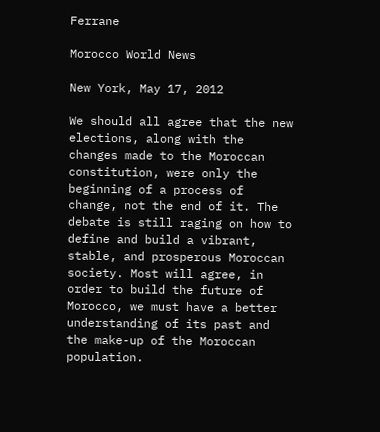Ferrane

Morocco World News

New York, May 17, 2012

We should all agree that the new elections, along with the changes made to the Moroccan constitution, were only the beginning of a process of change, not the end of it. The debate is still raging on how to define and build a vibrant, stable, and prosperous Moroccan society. Most will agree, in order to build the future of Morocco, we must have a better understanding of its past and the make-up of the Moroccan population.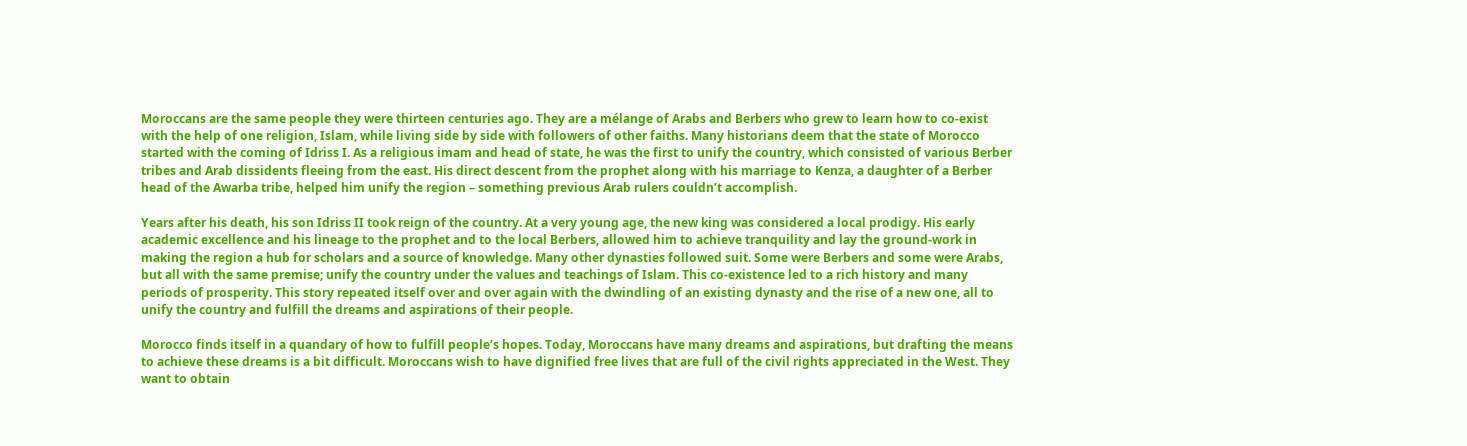Moroccans are the same people they were thirteen centuries ago. They are a mélange of Arabs and Berbers who grew to learn how to co-exist with the help of one religion, Islam, while living side by side with followers of other faiths. Many historians deem that the state of Morocco started with the coming of Idriss I. As a religious imam and head of state, he was the first to unify the country, which consisted of various Berber tribes and Arab dissidents fleeing from the east. His direct descent from the prophet along with his marriage to Kenza, a daughter of a Berber head of the Awarba tribe, helped him unify the region – something previous Arab rulers couldn’t accomplish.

Years after his death, his son Idriss II took reign of the country. At a very young age, the new king was considered a local prodigy. His early academic excellence and his lineage to the prophet and to the local Berbers, allowed him to achieve tranquility and lay the ground-work in making the region a hub for scholars and a source of knowledge. Many other dynasties followed suit. Some were Berbers and some were Arabs, but all with the same premise; unify the country under the values and teachings of Islam. This co-existence led to a rich history and many periods of prosperity. This story repeated itself over and over again with the dwindling of an existing dynasty and the rise of a new one, all to unify the country and fulfill the dreams and aspirations of their people.

Morocco finds itself in a quandary of how to fulfill people’s hopes. Today, Moroccans have many dreams and aspirations, but drafting the means to achieve these dreams is a bit difficult. Moroccans wish to have dignified free lives that are full of the civil rights appreciated in the West. They want to obtain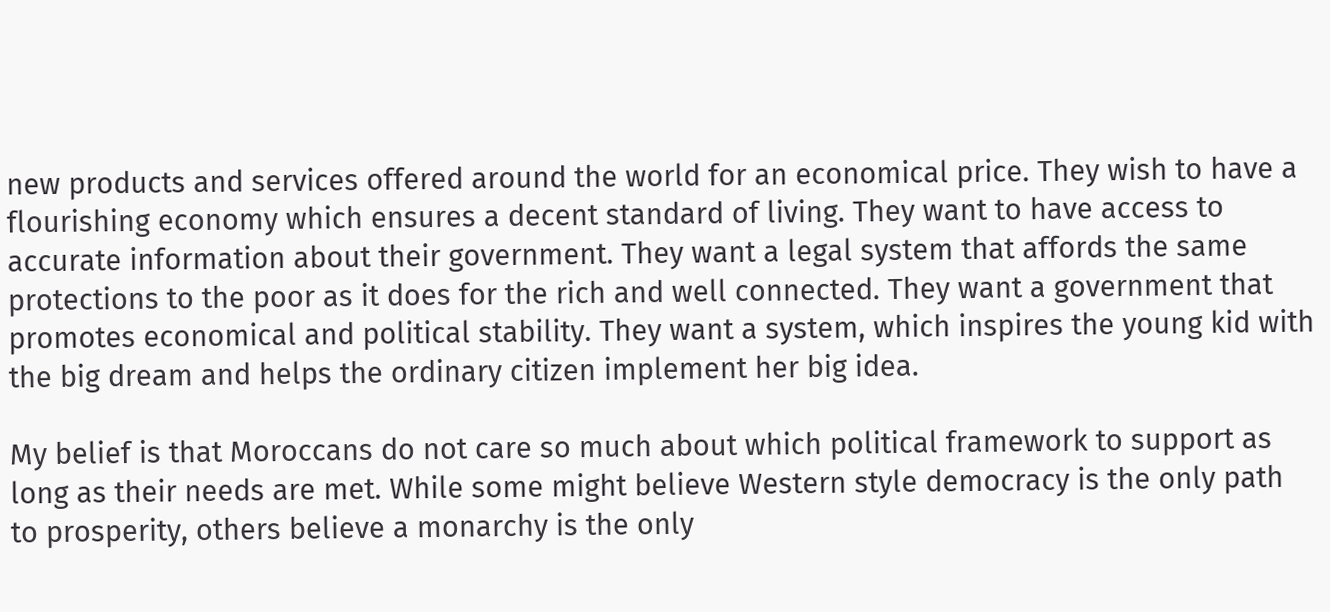new products and services offered around the world for an economical price. They wish to have a flourishing economy which ensures a decent standard of living. They want to have access to accurate information about their government. They want a legal system that affords the same protections to the poor as it does for the rich and well connected. They want a government that promotes economical and political stability. They want a system, which inspires the young kid with the big dream and helps the ordinary citizen implement her big idea.

My belief is that Moroccans do not care so much about which political framework to support as long as their needs are met. While some might believe Western style democracy is the only path to prosperity, others believe a monarchy is the only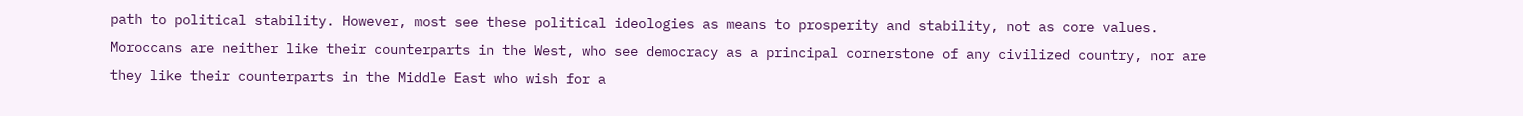path to political stability. However, most see these political ideologies as means to prosperity and stability, not as core values. Moroccans are neither like their counterparts in the West, who see democracy as a principal cornerstone of any civilized country, nor are they like their counterparts in the Middle East who wish for a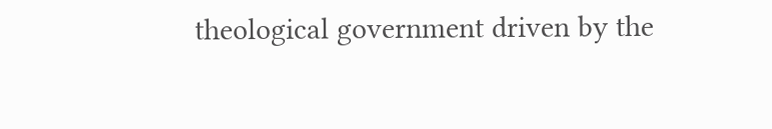theological government driven by the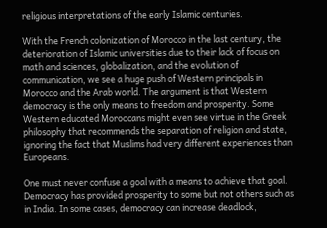religious interpretations of the early Islamic centuries.

With the French colonization of Morocco in the last century, the deterioration of Islamic universities due to their lack of focus on math and sciences, globalization, and the evolution of communication, we see a huge push of Western principals in Morocco and the Arab world. The argument is that Western democracy is the only means to freedom and prosperity. Some Western educated Moroccans might even see virtue in the Greek philosophy that recommends the separation of religion and state, ignoring the fact that Muslims had very different experiences than Europeans.

One must never confuse a goal with a means to achieve that goal. Democracy has provided prosperity to some but not others such as in India. In some cases, democracy can increase deadlock,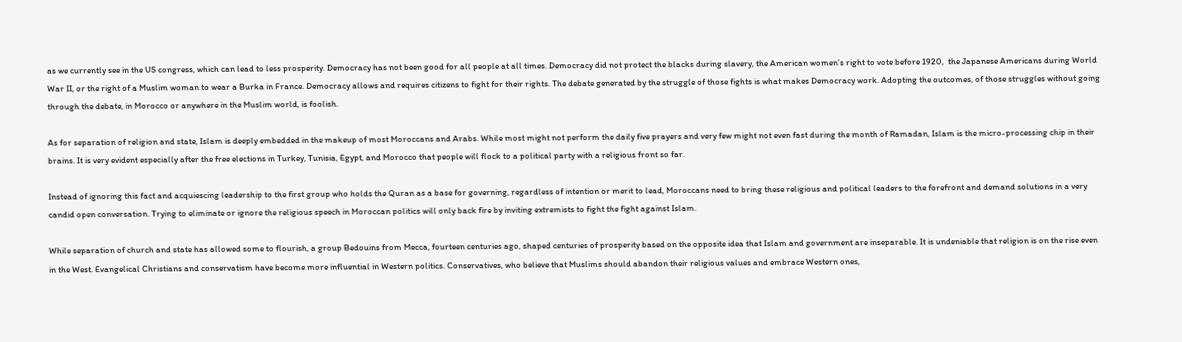as we currently see in the US congress, which can lead to less prosperity. Democracy has not been good for all people at all times. Democracy did not protect the blacks during slavery, the American women’s right to vote before 1920,  the Japanese Americans during World War II, or the right of a Muslim woman to wear a Burka in France. Democracy allows and requires citizens to fight for their rights. The debate generated by the struggle of those fights is what makes Democracy work. Adopting the outcomes, of those struggles without going through the debate, in Morocco or anywhere in the Muslim world, is foolish.

As for separation of religion and state, Islam is deeply embedded in the makeup of most Moroccans and Arabs. While most might not perform the daily five prayers and very few might not even fast during the month of Ramadan, Islam is the micro-processing chip in their brains. It is very evident especially after the free elections in Turkey, Tunisia, Egypt, and Morocco that people will flock to a political party with a religious front so far.

Instead of ignoring this fact and acquiescing leadership to the first group who holds the Quran as a base for governing, regardless of intention or merit to lead, Moroccans need to bring these religious and political leaders to the forefront and demand solutions in a very candid open conversation. Trying to eliminate or ignore the religious speech in Moroccan politics will only back fire by inviting extremists to fight the fight against Islam.

While separation of church and state has allowed some to flourish, a group Bedouins from Mecca, fourteen centuries ago, shaped centuries of prosperity based on the opposite idea that Islam and government are inseparable. It is undeniable that religion is on the rise even in the West. Evangelical Christians and conservatism have become more influential in Western politics. Conservatives, who believe that Muslims should abandon their religious values and embrace Western ones,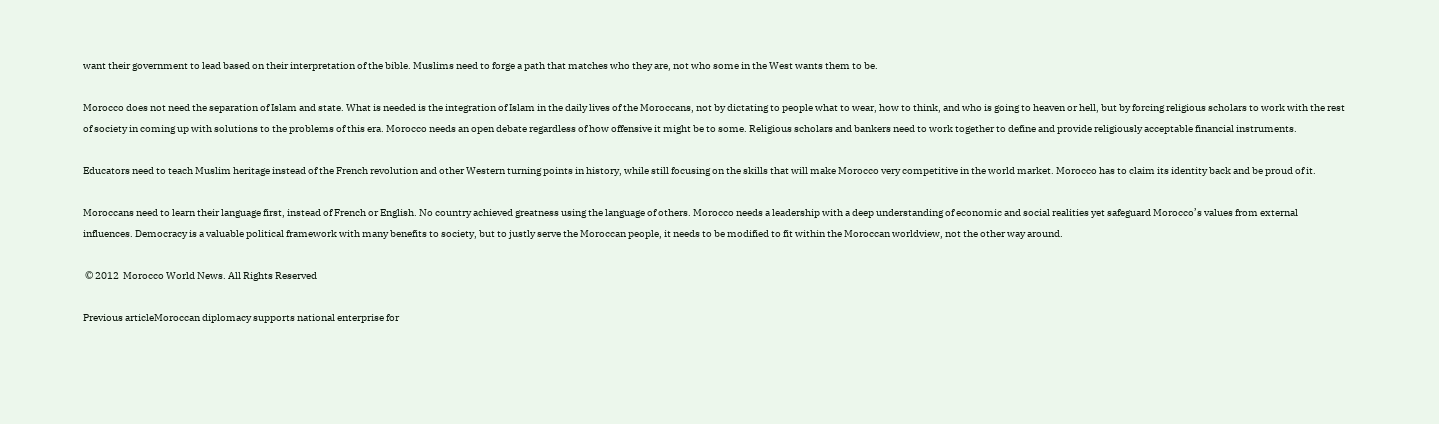want their government to lead based on their interpretation of the bible. Muslims need to forge a path that matches who they are, not who some in the West wants them to be.

Morocco does not need the separation of Islam and state. What is needed is the integration of Islam in the daily lives of the Moroccans, not by dictating to people what to wear, how to think, and who is going to heaven or hell, but by forcing religious scholars to work with the rest of society in coming up with solutions to the problems of this era. Morocco needs an open debate regardless of how offensive it might be to some. Religious scholars and bankers need to work together to define and provide religiously acceptable financial instruments.

Educators need to teach Muslim heritage instead of the French revolution and other Western turning points in history, while still focusing on the skills that will make Morocco very competitive in the world market. Morocco has to claim its identity back and be proud of it.

Moroccans need to learn their language first, instead of French or English. No country achieved greatness using the language of others. Morocco needs a leadership with a deep understanding of economic and social realities yet safeguard Morocco’s values from external influences. Democracy is a valuable political framework with many benefits to society, but to justly serve the Moroccan people, it needs to be modified to fit within the Moroccan worldview, not the other way around.

 © 2012  Morocco World News. All Rights Reserved

Previous articleMoroccan diplomacy supports national enterprise for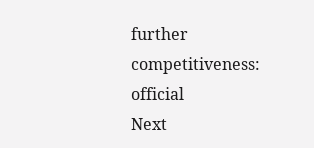further competitiveness: official
Next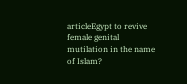articleEgypt to revive female genital mutilation in the name of Islam?